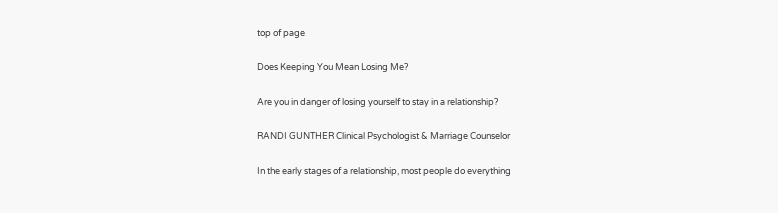top of page

Does Keeping You Mean Losing Me?

Are you in danger of losing yourself to stay in a relationship?

RANDI GUNTHER Clinical Psychologist & Marriage Counselor

In the early stages of a relationship, most people do everything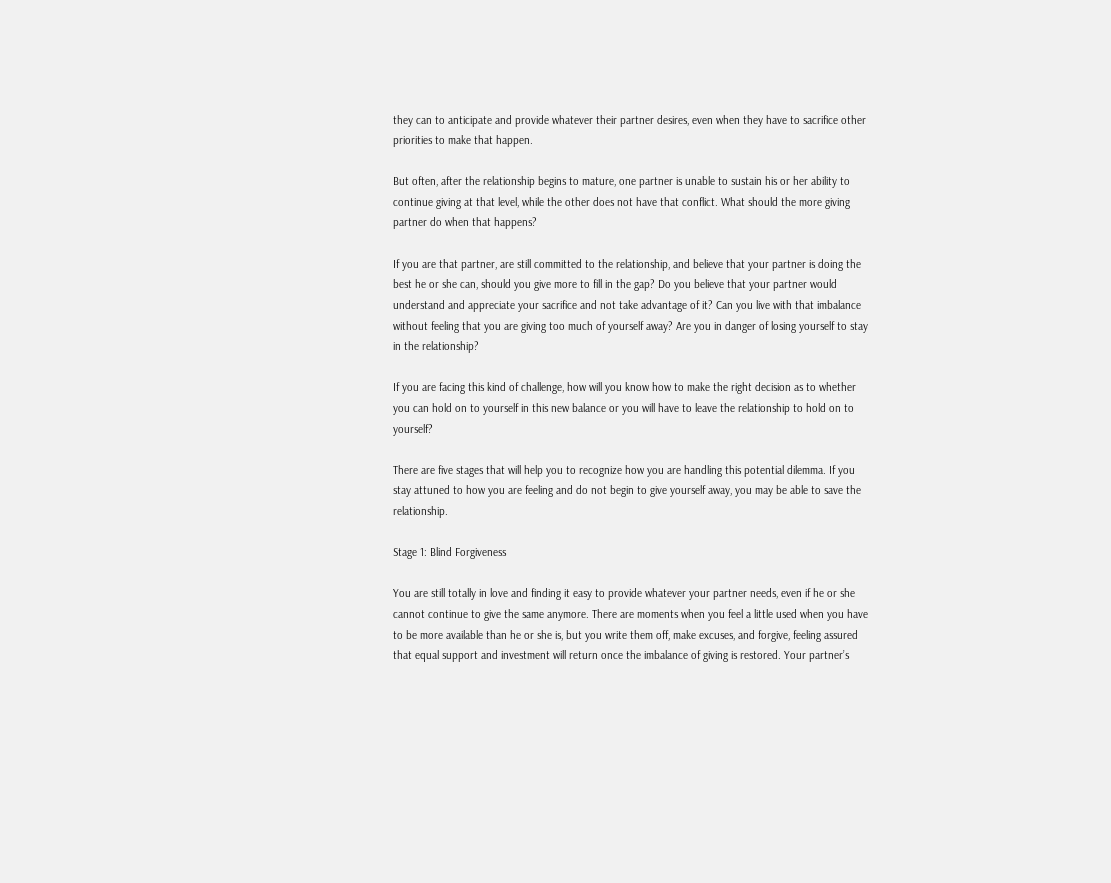they can to anticipate and provide whatever their partner desires, even when they have to sacrifice other priorities to make that happen.

But often, after the relationship begins to mature, one partner is unable to sustain his or her ability to continue giving at that level, while the other does not have that conflict. What should the more giving partner do when that happens?

If you are that partner, are still committed to the relationship, and believe that your partner is doing the best he or she can, should you give more to fill in the gap? Do you believe that your partner would understand and appreciate your sacrifice and not take advantage of it? Can you live with that imbalance without feeling that you are giving too much of yourself away? Are you in danger of losing yourself to stay in the relationship?

If you are facing this kind of challenge, how will you know how to make the right decision as to whether you can hold on to yourself in this new balance or you will have to leave the relationship to hold on to yourself?

There are five stages that will help you to recognize how you are handling this potential dilemma. If you stay attuned to how you are feeling and do not begin to give yourself away, you may be able to save the relationship.

Stage 1: Blind Forgiveness

You are still totally in love and finding it easy to provide whatever your partner needs, even if he or she cannot continue to give the same anymore. There are moments when you feel a little used when you have to be more available than he or she is, but you write them off, make excuses, and forgive, feeling assured that equal support and investment will return once the imbalance of giving is restored. Your partner’s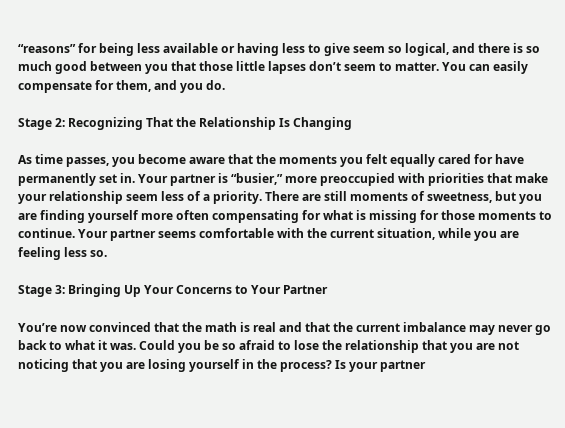“reasons” for being less available or having less to give seem so logical, and there is so much good between you that those little lapses don’t seem to matter. You can easily compensate for them, and you do.

Stage 2: Recognizing That the Relationship Is Changing

As time passes, you become aware that the moments you felt equally cared for have permanently set in. Your partner is “busier,” more preoccupied with priorities that make your relationship seem less of a priority. There are still moments of sweetness, but you are finding yourself more often compensating for what is missing for those moments to continue. Your partner seems comfortable with the current situation, while you are feeling less so.

Stage 3: Bringing Up Your Concerns to Your Partner

You’re now convinced that the math is real and that the current imbalance may never go back to what it was. Could you be so afraid to lose the relationship that you are not noticing that you are losing yourself in the process? Is your partner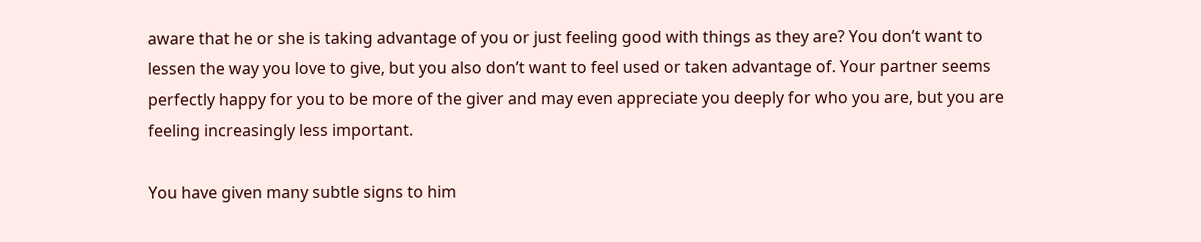aware that he or she is taking advantage of you or just feeling good with things as they are? You don’t want to lessen the way you love to give, but you also don’t want to feel used or taken advantage of. Your partner seems perfectly happy for you to be more of the giver and may even appreciate you deeply for who you are, but you are feeling increasingly less important.

You have given many subtle signs to him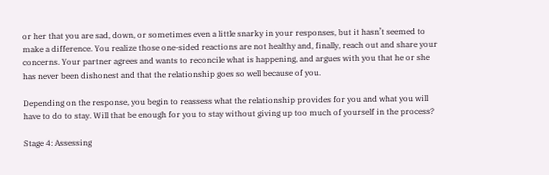or her that you are sad, down, or sometimes even a little snarky in your responses, but it hasn’t seemed to make a difference. You realize those one-sided reactions are not healthy and, finally, reach out and share your concerns. Your partner agrees and wants to reconcile what is happening, and argues with you that he or she has never been dishonest and that the relationship goes so well because of you.

Depending on the response, you begin to reassess what the relationship provides for you and what you will have to do to stay. Will that be enough for you to stay without giving up too much of yourself in the process?

Stage 4: Assessing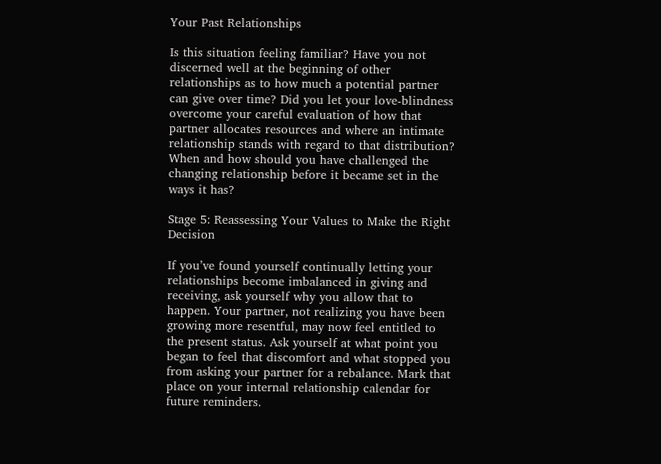Your Past Relationships

Is this situation feeling familiar? Have you not discerned well at the beginning of other relationships as to how much a potential partner can give over time? Did you let your love-blindness overcome your careful evaluation of how that partner allocates resources and where an intimate relationship stands with regard to that distribution? When and how should you have challenged the changing relationship before it became set in the ways it has?

Stage 5: Reassessing Your Values to Make the Right Decision

If you’ve found yourself continually letting your relationships become imbalanced in giving and receiving, ask yourself why you allow that to happen. Your partner, not realizing you have been growing more resentful, may now feel entitled to the present status. Ask yourself at what point you began to feel that discomfort and what stopped you from asking your partner for a rebalance. Mark that place on your internal relationship calendar for future reminders.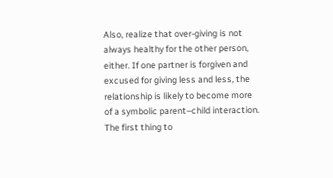Also, realize that over-giving is not always healthy for the other person, either. If one partner is forgiven and excused for giving less and less, the relationship is likely to become more of a symbolic parent–child interaction. The first thing to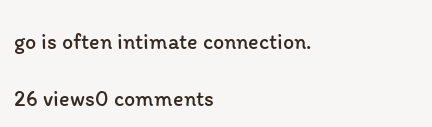go is often intimate connection.

26 views0 comments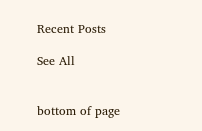Recent Posts

See All


bottom of page